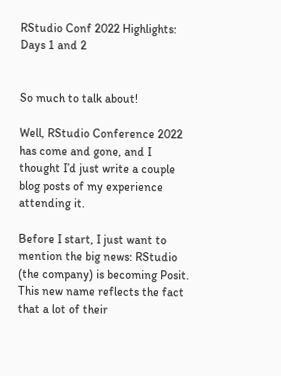RStudio Conf 2022 Highlights: Days 1 and 2


So much to talk about!

Well, RStudio Conference 2022 has come and gone, and I thought I’d just write a couple blog posts of my experience attending it.

Before I start, I just want to mention the big news: RStudio (the company) is becoming Posit. This new name reflects the fact that a lot of their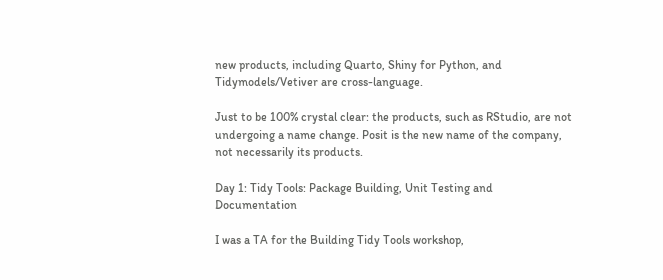new products, including Quarto, Shiny for Python, and Tidymodels/Vetiver are cross-language.

Just to be 100% crystal clear: the products, such as RStudio, are not undergoing a name change. Posit is the new name of the company, not necessarily its products.

Day 1: Tidy Tools: Package Building, Unit Testing and Documentation

I was a TA for the Building Tidy Tools workshop,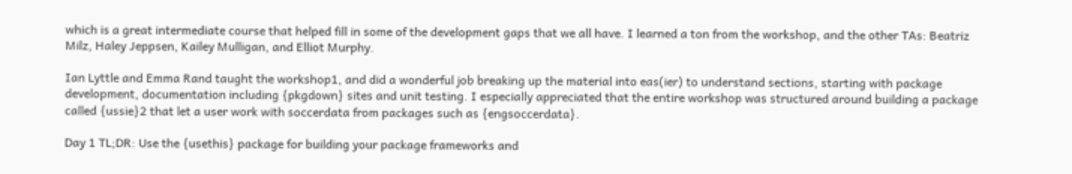which is a great intermediate course that helped fill in some of the development gaps that we all have. I learned a ton from the workshop, and the other TAs: Beatriz Milz, Haley Jeppsen, Kailey Mulligan, and Elliot Murphy.

Ian Lyttle and Emma Rand taught the workshop1, and did a wonderful job breaking up the material into eas(ier) to understand sections, starting with package development, documentation including {pkgdown} sites and unit testing. I especially appreciated that the entire workshop was structured around building a package called {ussie}2 that let a user work with soccerdata from packages such as {engsoccerdata}.

Day 1 TL;DR: Use the {usethis} package for building your package frameworks and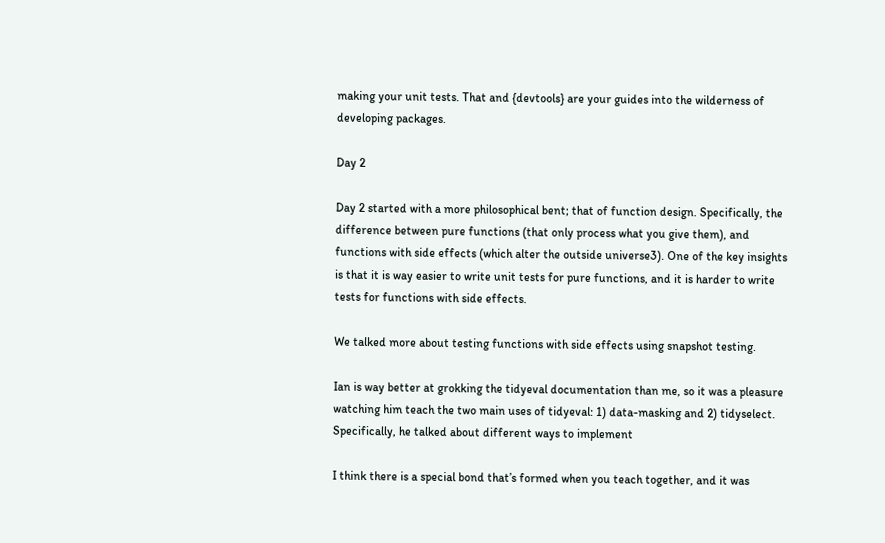making your unit tests. That and {devtools} are your guides into the wilderness of developing packages.

Day 2

Day 2 started with a more philosophical bent; that of function design. Specifically, the difference between pure functions (that only process what you give them), and functions with side effects (which alter the outside universe3). One of the key insights is that it is way easier to write unit tests for pure functions, and it is harder to write tests for functions with side effects.

We talked more about testing functions with side effects using snapshot testing.

Ian is way better at grokking the tidyeval documentation than me, so it was a pleasure watching him teach the two main uses of tidyeval: 1) data-masking and 2) tidyselect. Specifically, he talked about different ways to implement

I think there is a special bond that’s formed when you teach together, and it was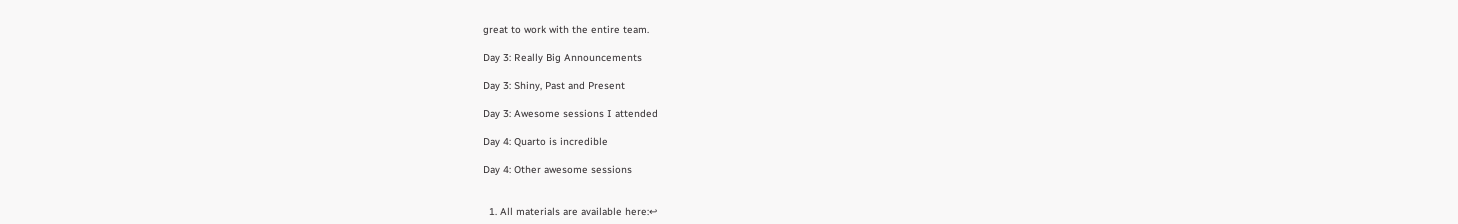great to work with the entire team.

Day 3: Really Big Announcements

Day 3: Shiny, Past and Present

Day 3: Awesome sessions I attended

Day 4: Quarto is incredible

Day 4: Other awesome sessions


  1. All materials are available here:↩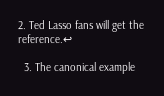2. Ted Lasso fans will get the reference.↩

  3. The canonical example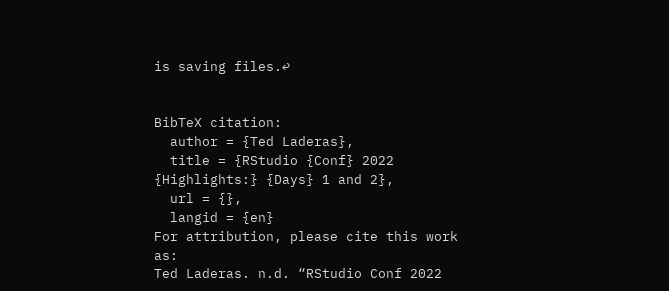is saving files.↩


BibTeX citation:
  author = {Ted Laderas},
  title = {RStudio {Conf} 2022 {Highlights:} {Days} 1 and 2},
  url = {},
  langid = {en}
For attribution, please cite this work as:
Ted Laderas. n.d. “RStudio Conf 2022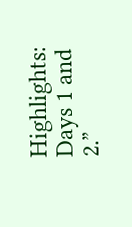Highlights: Days 1 and 2.”